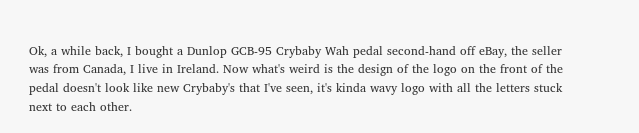Ok, a while back, I bought a Dunlop GCB-95 Crybaby Wah pedal second-hand off eBay, the seller was from Canada, I live in Ireland. Now what's weird is the design of the logo on the front of the pedal doesn't look like new Crybaby's that I've seen, it's kinda wavy logo with all the letters stuck next to each other.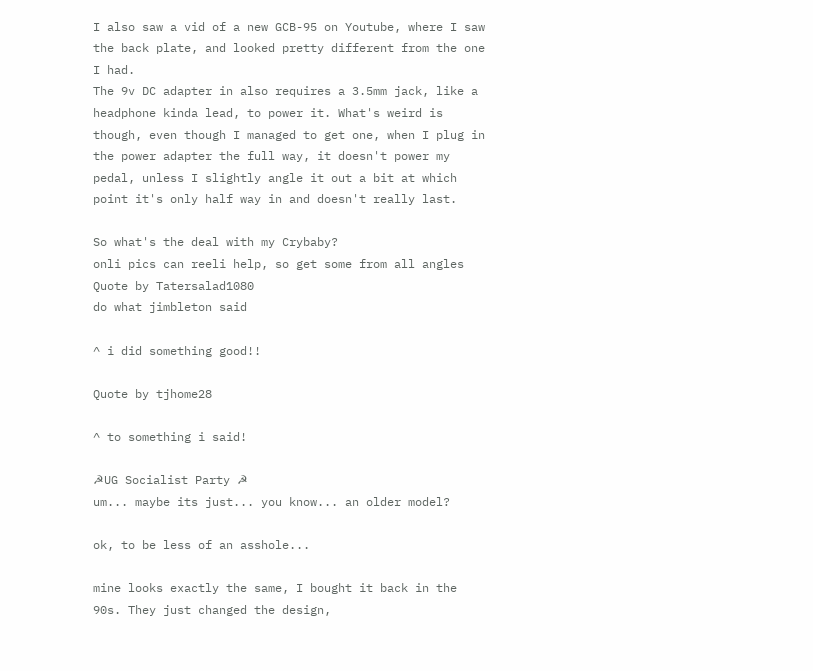I also saw a vid of a new GCB-95 on Youtube, where I saw the back plate, and looked pretty different from the one I had.
The 9v DC adapter in also requires a 3.5mm jack, like a headphone kinda lead, to power it. What's weird is though, even though I managed to get one, when I plug in the power adapter the full way, it doesn't power my pedal, unless I slightly angle it out a bit at which point it's only half way in and doesn't really last.

So what's the deal with my Crybaby?
onli pics can reeli help, so get some from all angles
Quote by Tatersalad1080
do what jimbleton said

^ i did something good!!

Quote by tjhome28

^ to something i said!

☭UG Socialist Party ☭
um... maybe its just... you know... an older model?

ok, to be less of an asshole...

mine looks exactly the same, I bought it back in the 90s. They just changed the design,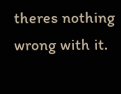theres nothing wrong with it.